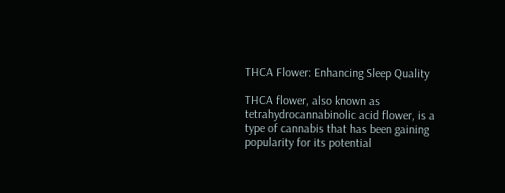THCA Flower: Enhancing Sleep Quality

THCA flower, also known as tetrahydrocannabinolic acid flower, is a type of cannabis that has been gaining popularity for its potential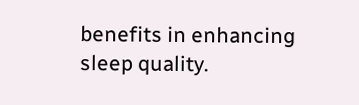benefits in enhancing sleep quality.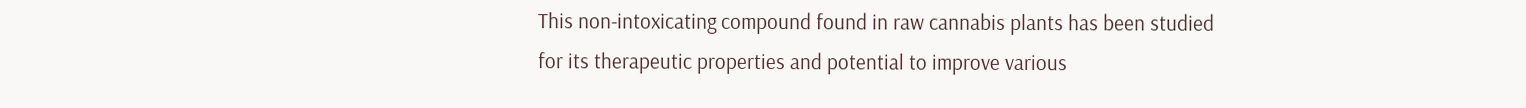This non-intoxicating compound found in raw cannabis plants has been studied for its therapeutic properties and potential to improve various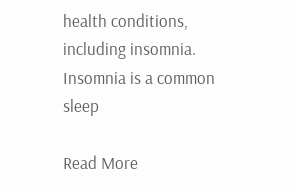health conditions, including insomnia. Insomnia is a common sleep

Read More